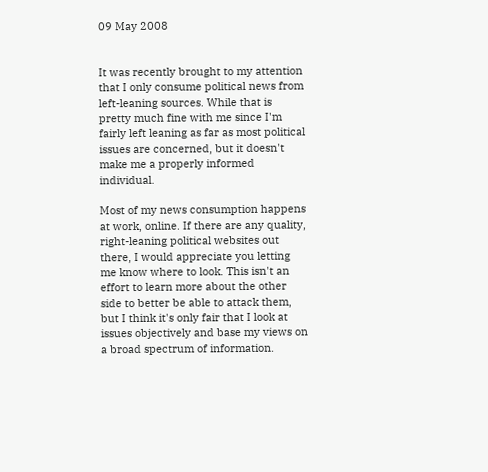09 May 2008


It was recently brought to my attention that I only consume political news from left-leaning sources. While that is pretty much fine with me since I'm fairly left leaning as far as most political issues are concerned, but it doesn't make me a properly informed individual.

Most of my news consumption happens at work, online. If there are any quality, right-leaning political websites out there, I would appreciate you letting me know where to look. This isn't an effort to learn more about the other side to better be able to attack them, but I think it's only fair that I look at issues objectively and base my views on a broad spectrum of information.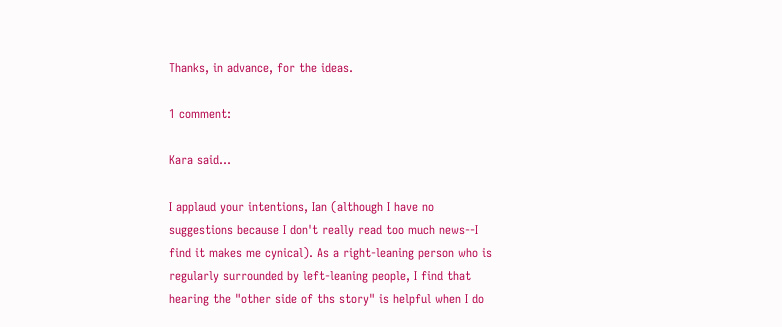Thanks, in advance, for the ideas.

1 comment:

Kara said...

I applaud your intentions, Ian (although I have no suggestions because I don't really read too much news--I find it makes me cynical). As a right-leaning person who is regularly surrounded by left-leaning people, I find that hearing the "other side of ths story" is helpful when I do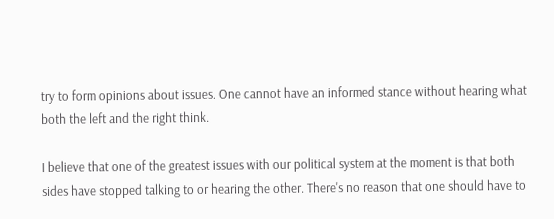try to form opinions about issues. One cannot have an informed stance without hearing what both the left and the right think.

I believe that one of the greatest issues with our political system at the moment is that both sides have stopped talking to or hearing the other. There's no reason that one should have to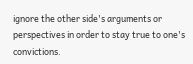ignore the other side's arguments or perspectives in order to stay true to one's convictions.